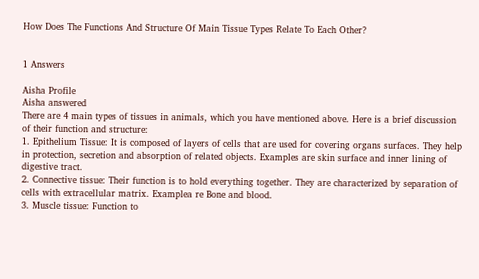How Does The Functions And Structure Of Main Tissue Types Relate To Each Other?


1 Answers

Aisha Profile
Aisha answered
There are 4 main types of tissues in animals, which you have mentioned above. Here is a brief discussion of their function and structure:
1. Epithelium Tissue: It is composed of layers of cells that are used for covering organs surfaces. They help in protection, secretion and absorption of related objects. Examples are skin surface and inner lining of digestive tract.
2. Connective tissue: Their function is to hold everything together. They are characterized by separation of cells with extracellular matrix. Examplea re Bone and blood.
3. Muscle tissue: Function to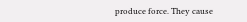produce force. They cause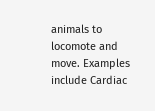animals to locomote and move. Examples include Cardiac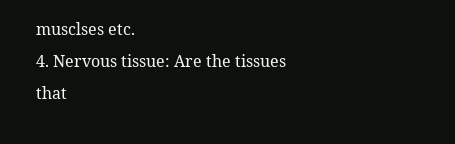musclses etc.
4. Nervous tissue: Are the tissues that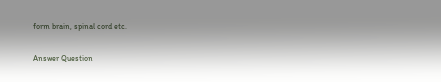form brain, spinal cord etc.

Answer Question